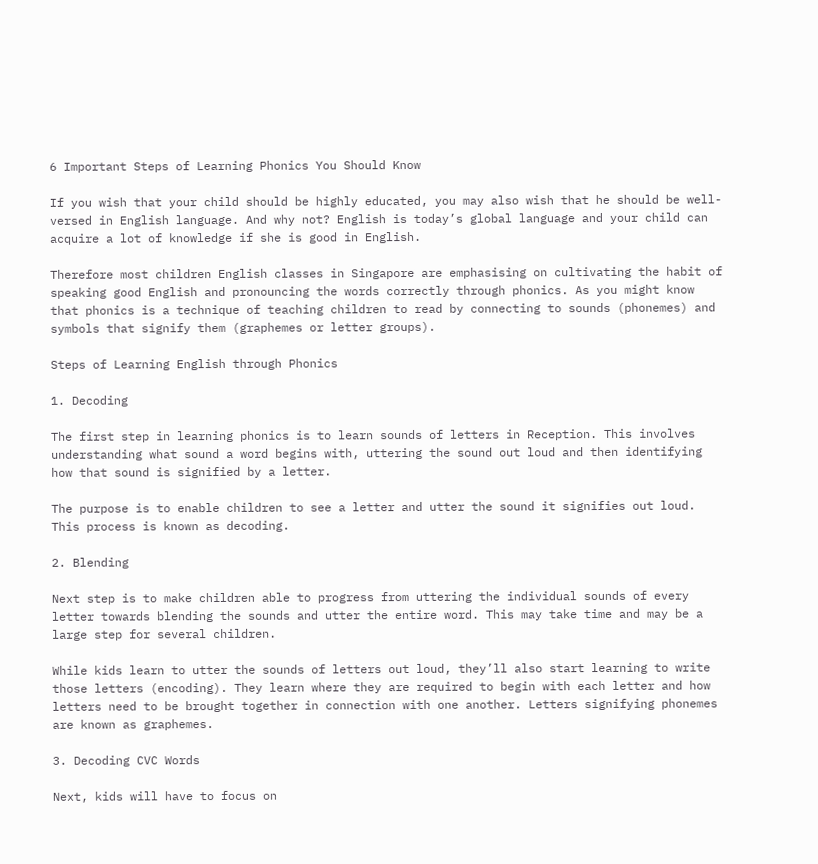6 Important Steps of Learning Phonics You Should Know

If you wish that your child should be highly educated, you may also wish that he should be well-versed in English language. And why not? English is today’s global language and your child can acquire a lot of knowledge if she is good in English.

Therefore most children English classes in Singapore are emphasising on cultivating the habit of speaking good English and pronouncing the words correctly through phonics. As you might know that phonics is a technique of teaching children to read by connecting to sounds (phonemes) and symbols that signify them (graphemes or letter groups).

Steps of Learning English through Phonics

1. Decoding

The first step in learning phonics is to learn sounds of letters in Reception. This involves understanding what sound a word begins with, uttering the sound out loud and then identifying how that sound is signified by a letter.

The purpose is to enable children to see a letter and utter the sound it signifies out loud. This process is known as decoding.

2. Blending

Next step is to make children able to progress from uttering the individual sounds of every letter towards blending the sounds and utter the entire word. This may take time and may be a large step for several children.

While kids learn to utter the sounds of letters out loud, they’ll also start learning to write those letters (encoding). They learn where they are required to begin with each letter and how letters need to be brought together in connection with one another. Letters signifying phonemes are known as graphemes.

3. Decoding CVC Words

Next, kids will have to focus on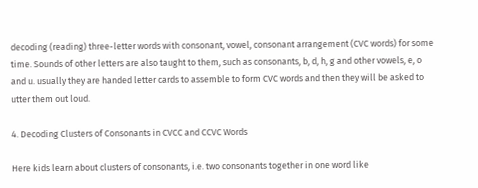decoding (reading) three-letter words with consonant, vowel, consonant arrangement (CVC words) for some time. Sounds of other letters are also taught to them, such as consonants, b, d, h, g and other vowels, e, o and u. usually they are handed letter cards to assemble to form CVC words and then they will be asked to utter them out loud.

4. Decoding Clusters of Consonants in CVCC and CCVC Words

Here kids learn about clusters of consonants, i.e. two consonants together in one word like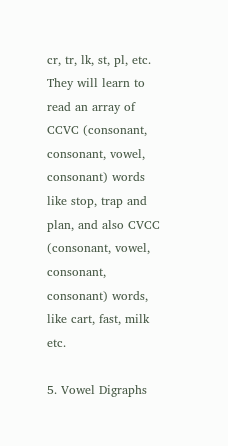cr, tr, lk, st, pl, etc. They will learn to read an array of CCVC (consonant, consonant, vowel, consonant) words like stop, trap and plan, and also CVCC (consonant, vowel, consonant, consonant) words, like cart, fast, milk etc.

5. Vowel Digraphs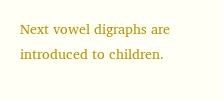Next vowel digraphs are introduced to children.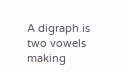A digraph is two vowels making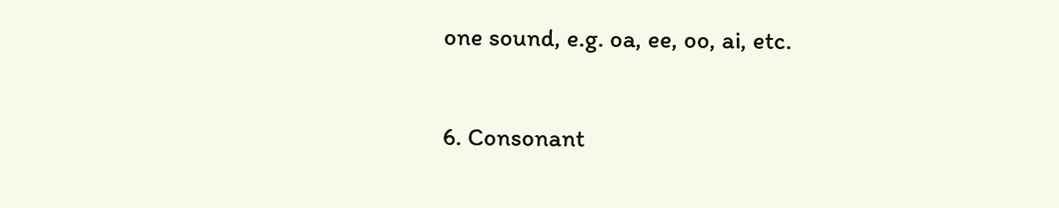one sound, e.g. oa, ee, oo, ai, etc.

6. Consonant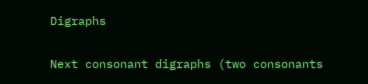Digraphs

Next consonant digraphs (two consonants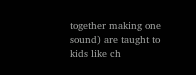together making one sound) are taught to kids like ch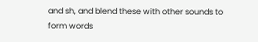and sh, and blend these with other sounds to form words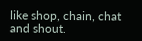like shop, chain, chat and shout.